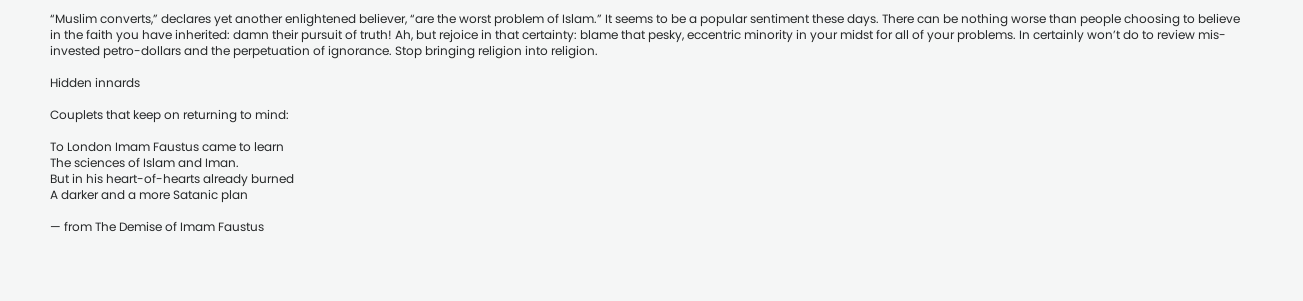“Muslim converts,” declares yet another enlightened believer, “are the worst problem of Islam.” It seems to be a popular sentiment these days. There can be nothing worse than people choosing to believe in the faith you have inherited: damn their pursuit of truth! Ah, but rejoice in that certainty: blame that pesky, eccentric minority in your midst for all of your problems. In certainly won’t do to review mis-invested petro-dollars and the perpetuation of ignorance. Stop bringing religion into religion.

Hidden innards

Couplets that keep on returning to mind:

To London Imam Faustus came to learn
The sciences of Islam and Iman.
But in his heart-of-hearts already burned
A darker and a more Satanic plan

— from The Demise of Imam Faustus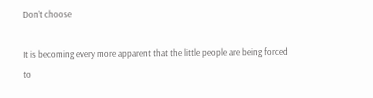Don’t choose

It is becoming every more apparent that the little people are being forced to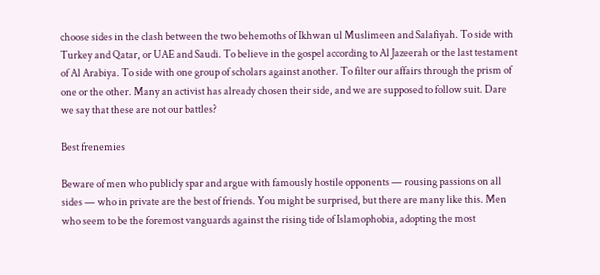choose sides in the clash between the two behemoths of Ikhwan ul Muslimeen and Salafiyah. To side with Turkey and Qatar, or UAE and Saudi. To believe in the gospel according to Al Jazeerah or the last testament of Al Arabiya. To side with one group of scholars against another. To filter our affairs through the prism of one or the other. Many an activist has already chosen their side, and we are supposed to follow suit. Dare we say that these are not our battles?

Best frenemies

Beware of men who publicly spar and argue with famously hostile opponents — rousing passions on all sides — who in private are the best of friends. You might be surprised, but there are many like this. Men who seem to be the foremost vanguards against the rising tide of Islamophobia, adopting the most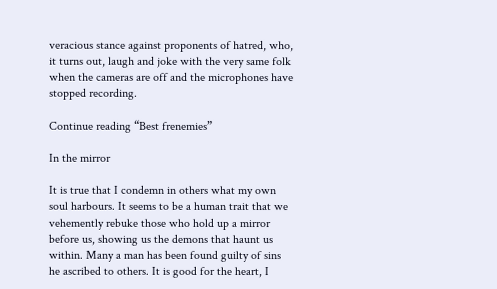veracious stance against proponents of hatred, who, it turns out, laugh and joke with the very same folk when the cameras are off and the microphones have stopped recording.

Continue reading “Best frenemies”

In the mirror

It is true that I condemn in others what my own soul harbours. It seems to be a human trait that we vehemently rebuke those who hold up a mirror before us, showing us the demons that haunt us within. Many a man has been found guilty of sins he ascribed to others. It is good for the heart, I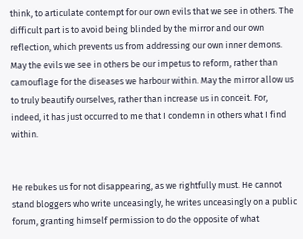think, to articulate contempt for our own evils that we see in others. The difficult part is to avoid being blinded by the mirror and our own reflection, which prevents us from addressing our own inner demons. May the evils we see in others be our impetus to reform, rather than camouflage for the diseases we harbour within. May the mirror allow us to truly beautify ourselves, rather than increase us in conceit. For, indeed, it has just occurred to me that I condemn in others what I find within.


He rebukes us for not disappearing, as we rightfully must. He cannot stand bloggers who write unceasingly, he writes unceasingly on a public forum, granting himself permission to do the opposite of what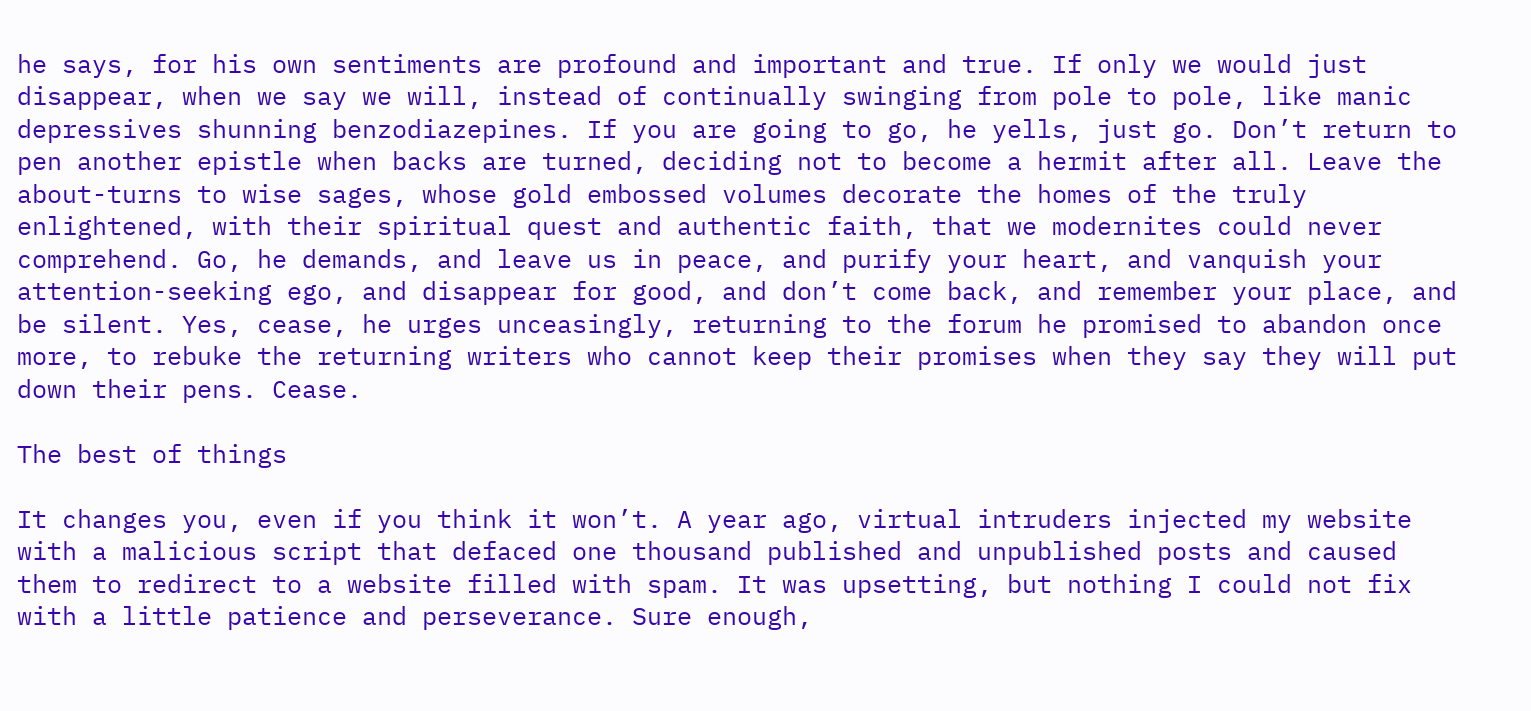he says, for his own sentiments are profound and important and true. If only we would just disappear, when we say we will, instead of continually swinging from pole to pole, like manic depressives shunning benzodiazepines. If you are going to go, he yells, just go. Don’t return to pen another epistle when backs are turned, deciding not to become a hermit after all. Leave the about-turns to wise sages, whose gold embossed volumes decorate the homes of the truly enlightened, with their spiritual quest and authentic faith, that we modernites could never comprehend. Go, he demands, and leave us in peace, and purify your heart, and vanquish your attention-seeking ego, and disappear for good, and don’t come back, and remember your place, and be silent. Yes, cease, he urges unceasingly, returning to the forum he promised to abandon once more, to rebuke the returning writers who cannot keep their promises when they say they will put down their pens. Cease.

The best of things

It changes you, even if you think it won’t. A year ago, virtual intruders injected my website with a malicious script that defaced one thousand published and unpublished posts and caused them to redirect to a website filled with spam. It was upsetting, but nothing I could not fix with a little patience and perseverance. Sure enough,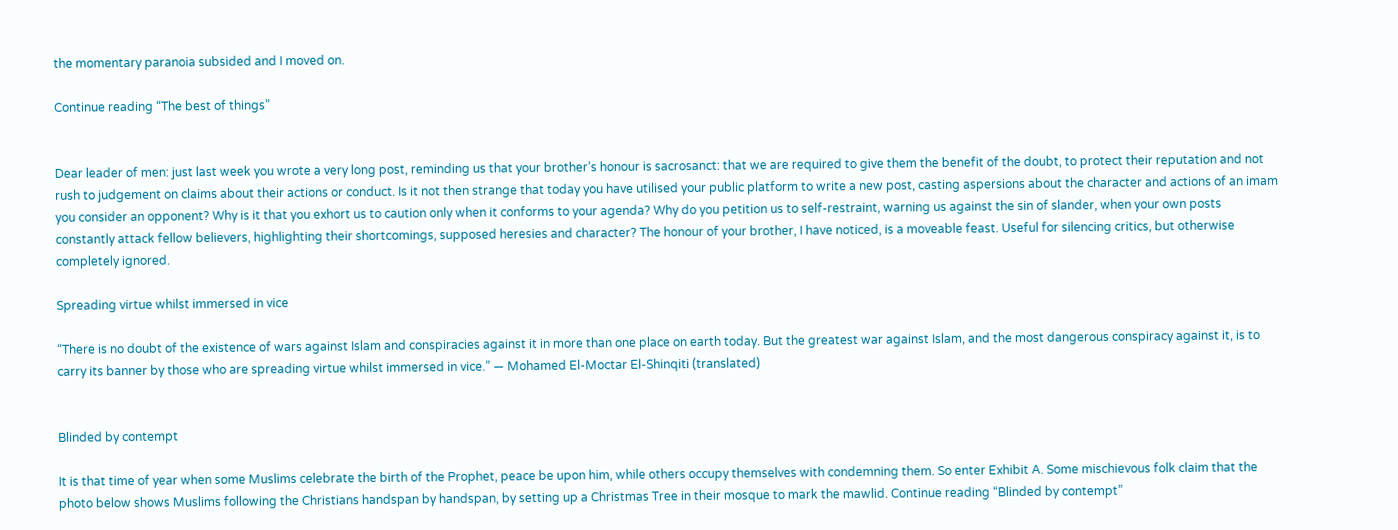the momentary paranoia subsided and I moved on.

Continue reading “The best of things”


Dear leader of men: just last week you wrote a very long post, reminding us that your brother’s honour is sacrosanct: that we are required to give them the benefit of the doubt, to protect their reputation and not rush to judgement on claims about their actions or conduct. Is it not then strange that today you have utilised your public platform to write a new post, casting aspersions about the character and actions of an imam you consider an opponent? Why is it that you exhort us to caution only when it conforms to your agenda? Why do you petition us to self-restraint, warning us against the sin of slander, when your own posts constantly attack fellow believers, highlighting their shortcomings, supposed heresies and character? The honour of your brother, I have noticed, is a moveable feast. Useful for silencing critics, but otherwise completely ignored.

Spreading virtue whilst immersed in vice

“There is no doubt of the existence of wars against Islam and conspiracies against it in more than one place on earth today. But the greatest war against Islam, and the most dangerous conspiracy against it, is to carry its banner by those who are spreading virtue whilst immersed in vice.” — Mohamed El-Moctar El-Shinqiti (translated)


Blinded by contempt

It is that time of year when some Muslims celebrate the birth of the Prophet, peace be upon him, while others occupy themselves with condemning them. So enter Exhibit A. Some mischievous folk claim that the photo below shows Muslims following the Christians handspan by handspan, by setting up a Christmas Tree in their mosque to mark the mawlid. Continue reading “Blinded by contempt”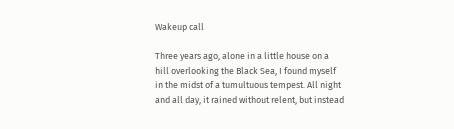Wakeup call

Three years ago, alone in a little house on a hill overlooking the Black Sea, I found myself in the midst of a tumultuous tempest. All night and all day, it rained without relent, but instead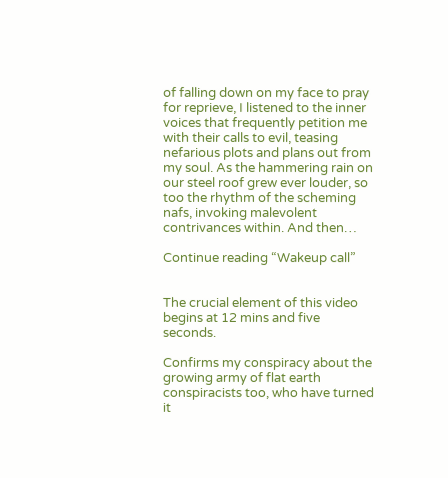of falling down on my face to pray for reprieve, I listened to the inner voices that frequently petition me with their calls to evil, teasing nefarious plots and plans out from my soul. As the hammering rain on our steel roof grew ever louder, so too the rhythm of the scheming nafs, invoking malevolent contrivances within. And then…

Continue reading “Wakeup call”


The crucial element of this video begins at 12 mins and five seconds.

Confirms my conspiracy about the growing army of flat earth conspiracists too, who have turned it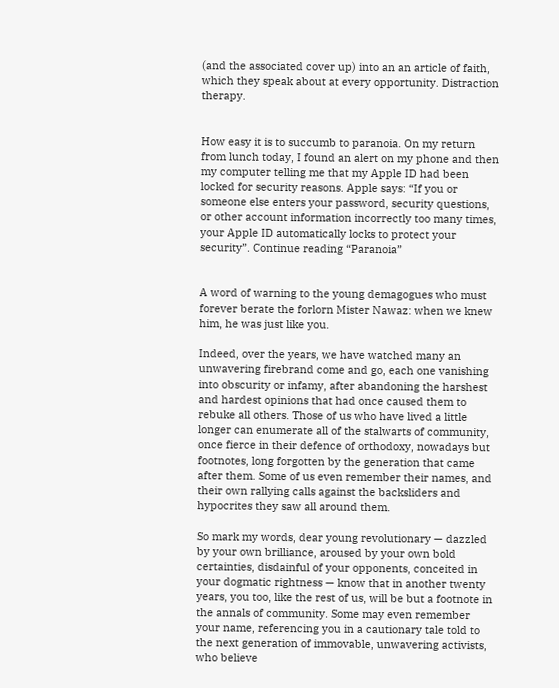(and the associated cover up) into an an article of faith, which they speak about at every opportunity. Distraction therapy.


How easy it is to succumb to paranoia. On my return from lunch today, I found an alert on my phone and then my computer telling me that my Apple ID had been locked for security reasons. Apple says: “If you or someone else enters your password, security questions, or other account information incorrectly too many times, your Apple ID automatically locks to protect your security”. Continue reading “Paranoia”


A word of warning to the young demagogues who must forever berate the forlorn Mister Nawaz: when we knew him, he was just like you.

Indeed, over the years, we have watched many an unwavering firebrand come and go, each one vanishing into obscurity or infamy, after abandoning the harshest and hardest opinions that had once caused them to rebuke all others. Those of us who have lived a little longer can enumerate all of the stalwarts of community, once fierce in their defence of orthodoxy, nowadays but footnotes, long forgotten by the generation that came after them. Some of us even remember their names, and their own rallying calls against the backsliders and hypocrites they saw all around them.

So mark my words, dear young revolutionary — dazzled by your own brilliance, aroused by your own bold certainties, disdainful of your opponents, conceited in your dogmatic rightness — know that in another twenty years, you too, like the rest of us, will be but a footnote in the annals of community. Some may even remember your name, referencing you in a cautionary tale told to the next generation of immovable, unwavering activists, who believe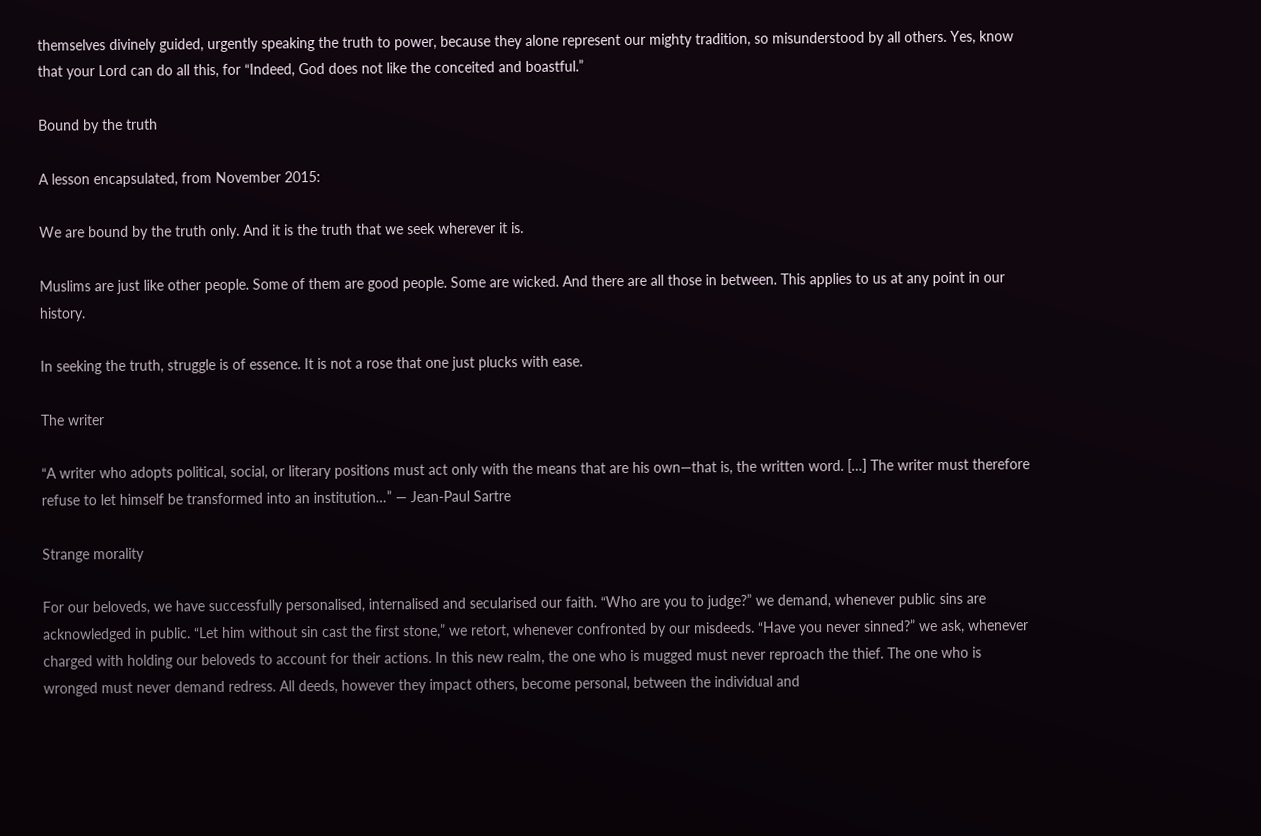themselves divinely guided, urgently speaking the truth to power, because they alone represent our mighty tradition, so misunderstood by all others. Yes, know that your Lord can do all this, for “Indeed, God does not like the conceited and boastful.”

Bound by the truth

A lesson encapsulated, from November 2015:

We are bound by the truth only. And it is the truth that we seek wherever it is.

Muslims are just like other people. Some of them are good people. Some are wicked. And there are all those in between. This applies to us at any point in our history.

In seeking the truth, struggle is of essence. It is not a rose that one just plucks with ease.

The writer

“A writer who adopts political, social, or literary positions must act only with the means that are his own—that is, the written word. […] The writer must therefore refuse to let himself be transformed into an institution…” — Jean-Paul Sartre

Strange morality

For our beloveds, we have successfully personalised, internalised and secularised our faith. “Who are you to judge?” we demand, whenever public sins are acknowledged in public. “Let him without sin cast the first stone,” we retort, whenever confronted by our misdeeds. “Have you never sinned?” we ask, whenever charged with holding our beloveds to account for their actions. In this new realm, the one who is mugged must never reproach the thief. The one who is wronged must never demand redress. All deeds, however they impact others, become personal, between the individual and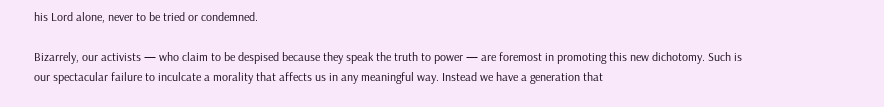his Lord alone, never to be tried or condemned.

Bizarrely, our activists — who claim to be despised because they speak the truth to power — are foremost in promoting this new dichotomy. Such is our spectacular failure to inculcate a morality that affects us in any meaningful way. Instead we have a generation that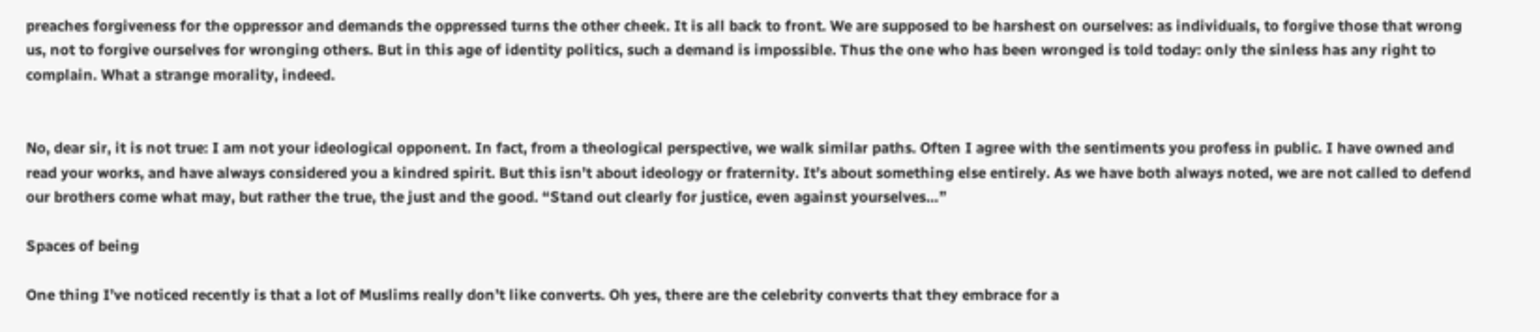preaches forgiveness for the oppressor and demands the oppressed turns the other cheek. It is all back to front. We are supposed to be harshest on ourselves: as individuals, to forgive those that wrong us, not to forgive ourselves for wronging others. But in this age of identity politics, such a demand is impossible. Thus the one who has been wronged is told today: only the sinless has any right to complain. What a strange morality, indeed.


No, dear sir, it is not true: I am not your ideological opponent. In fact, from a theological perspective, we walk similar paths. Often I agree with the sentiments you profess in public. I have owned and read your works, and have always considered you a kindred spirit. But this isn’t about ideology or fraternity. It’s about something else entirely. As we have both always noted, we are not called to defend our brothers come what may, but rather the true, the just and the good. “Stand out clearly for justice, even against yourselves…”

Spaces of being

One thing I’ve noticed recently is that a lot of Muslims really don’t like converts. Oh yes, there are the celebrity converts that they embrace for a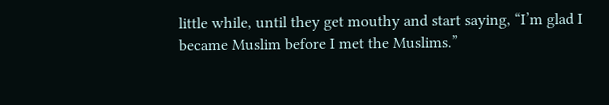little while, until they get mouthy and start saying, “I’m glad I became Muslim before I met the Muslims.”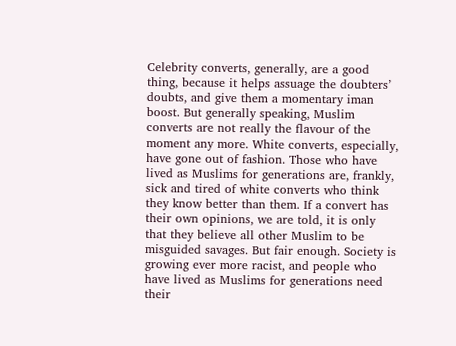Celebrity converts, generally, are a good thing, because it helps assuage the doubters’ doubts, and give them a momentary iman boost. But generally speaking, Muslim converts are not really the flavour of the moment any more. White converts, especially, have gone out of fashion. Those who have lived as Muslims for generations are, frankly, sick and tired of white converts who think they know better than them. If a convert has their own opinions, we are told, it is only that they believe all other Muslim to be misguided savages. But fair enough. Society is growing ever more racist, and people who have lived as Muslims for generations need their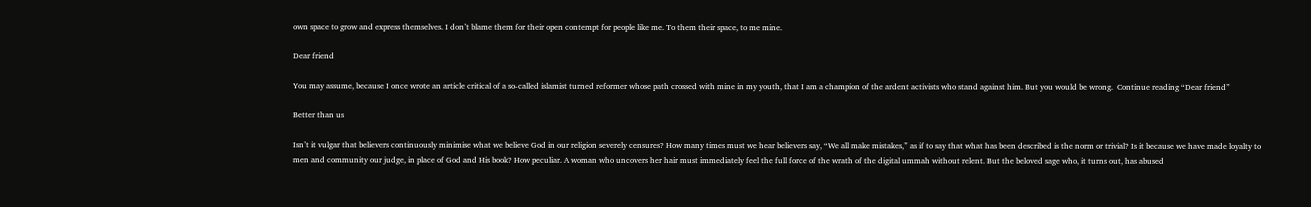own space to grow and express themselves. I don’t blame them for their open contempt for people like me. To them their space, to me mine.

Dear friend

You may assume, because I once wrote an article critical of a so-called islamist turned reformer whose path crossed with mine in my youth, that I am a champion of the ardent activists who stand against him. But you would be wrong.  Continue reading “Dear friend”

Better than us

Isn’t it vulgar that believers continuously minimise what we believe God in our religion severely censures? How many times must we hear believers say, “We all make mistakes,” as if to say that what has been described is the norm or trivial? Is it because we have made loyalty to men and community our judge, in place of God and His book? How peculiar. A woman who uncovers her hair must immediately feel the full force of the wrath of the digital ummah without relent. But the beloved sage who, it turns out, has abused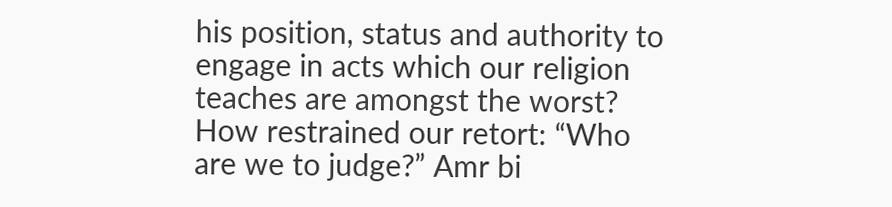his position, status and authority to engage in acts which our religion teaches are amongst the worst? How restrained our retort: “Who are we to judge?” Amr bi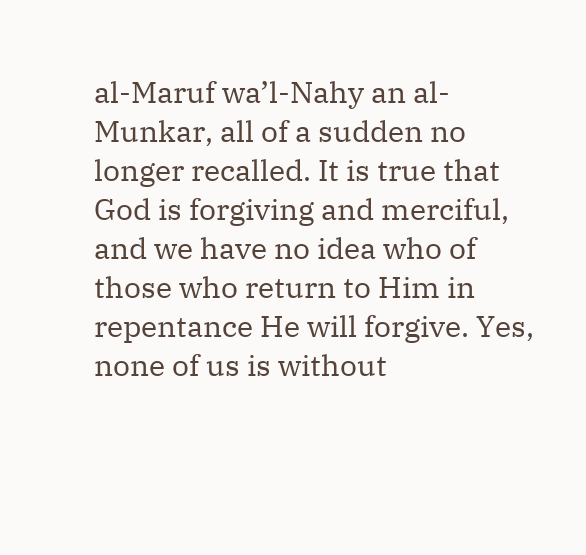al-Maruf wa’l-Nahy an al-Munkar, all of a sudden no longer recalled. It is true that God is forgiving and merciful, and we have no idea who of those who return to Him in repentance He will forgive. Yes, none of us is without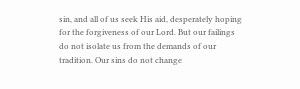sin, and all of us seek His aid, desperately hoping for the forgiveness of our Lord. But our failings do not isolate us from the demands of our tradition. Our sins do not change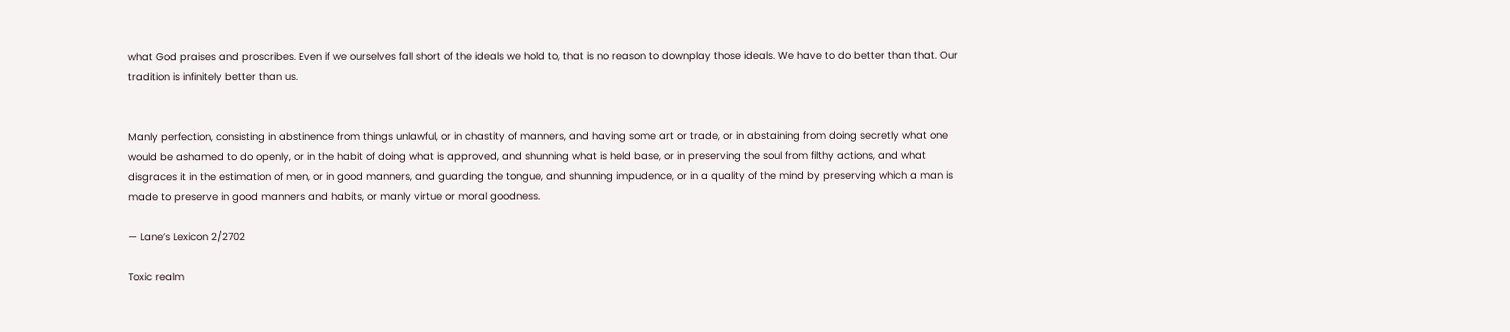what God praises and proscribes. Even if we ourselves fall short of the ideals we hold to, that is no reason to downplay those ideals. We have to do better than that. Our tradition is infinitely better than us.


Manly perfection, consisting in abstinence from things unlawful, or in chastity of manners, and having some art or trade, or in abstaining from doing secretly what one would be ashamed to do openly, or in the habit of doing what is approved, and shunning what is held base, or in preserving the soul from filthy actions, and what disgraces it in the estimation of men, or in good manners, and guarding the tongue, and shunning impudence, or in a quality of the mind by preserving which a man is made to preserve in good manners and habits, or manly virtue or moral goodness.

— Lane’s Lexicon 2/2702

Toxic realm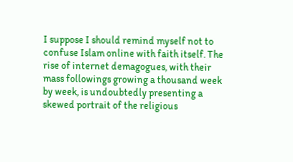I suppose I should remind myself not to confuse Islam online with faith itself. The rise of internet demagogues, with their mass followings growing a thousand week by week, is undoubtedly presenting a skewed portrait of the religious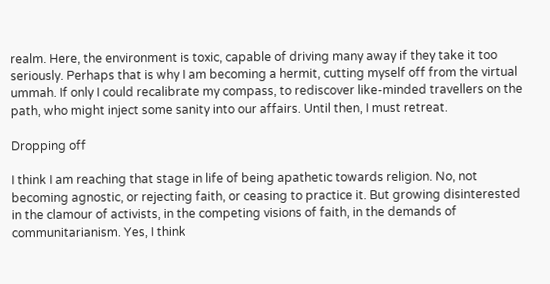realm. Here, the environment is toxic, capable of driving many away if they take it too seriously. Perhaps that is why I am becoming a hermit, cutting myself off from the virtual ummah. If only I could recalibrate my compass, to rediscover like-minded travellers on the path, who might inject some sanity into our affairs. Until then, I must retreat.

Dropping off

I think I am reaching that stage in life of being apathetic towards religion. No, not becoming agnostic, or rejecting faith, or ceasing to practice it. But growing disinterested in the clamour of activists, in the competing visions of faith, in the demands of communitarianism. Yes, I think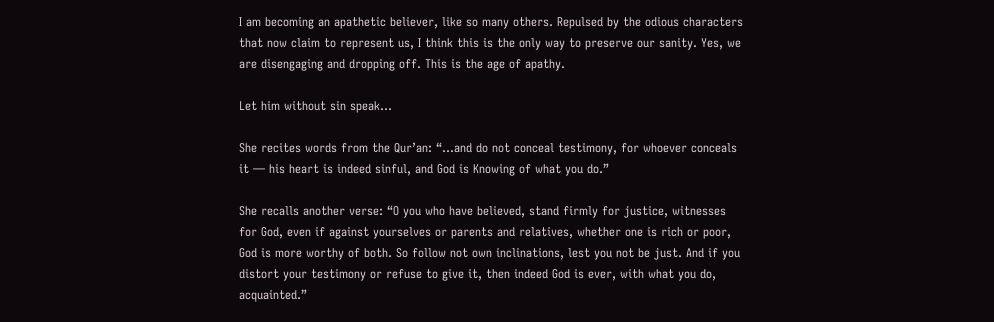I am becoming an apathetic believer, like so many others. Repulsed by the odious characters that now claim to represent us, I think this is the only way to preserve our sanity. Yes, we are disengaging and dropping off. This is the age of apathy.

Let him without sin speak…

She recites words from the Qur’an: “…and do not conceal testimony, for whoever conceals it — his heart is indeed sinful, and God is Knowing of what you do.”

She recalls another verse: “O you who have believed, stand firmly for justice, witnesses for God, even if against yourselves or parents and relatives, whether one is rich or poor, God is more worthy of both. So follow not own inclinations, lest you not be just. And if you distort your testimony or refuse to give it, then indeed God is ever, with what you do, acquainted.”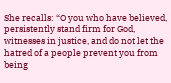She recalls: “O you who have believed, persistently stand firm for God, witnesses in justice, and do not let the hatred of a people prevent you from being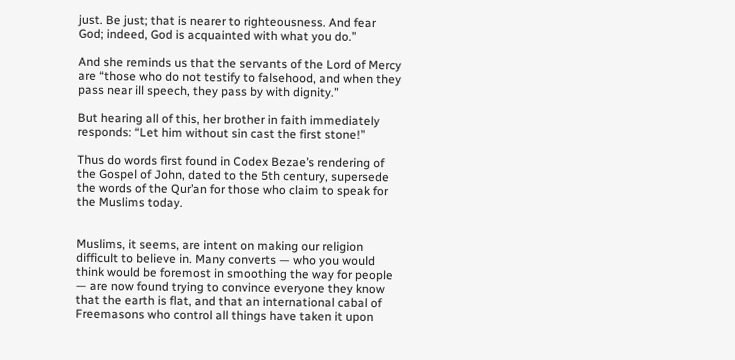just. Be just; that is nearer to righteousness. And fear God; indeed, God is acquainted with what you do.”

And she reminds us that the servants of the Lord of Mercy are “those who do not testify to falsehood, and when they pass near ill speech, they pass by with dignity.”

But hearing all of this, her brother in faith immediately responds: “Let him without sin cast the first stone!”

Thus do words first found in Codex Bezae’s rendering of the Gospel of John, dated to the 5th century, supersede the words of the Qur’an for those who claim to speak for the Muslims today.


Muslims, it seems, are intent on making our religion difficult to believe in. Many converts — who you would think would be foremost in smoothing the way for people — are now found trying to convince everyone they know that the earth is flat, and that an international cabal of Freemasons who control all things have taken it upon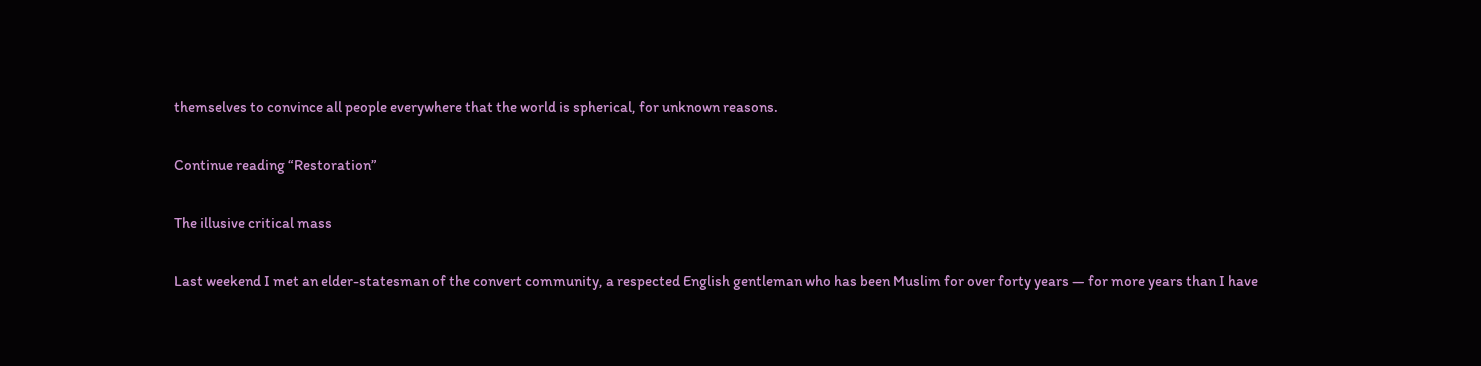themselves to convince all people everywhere that the world is spherical, for unknown reasons.

Continue reading “Restoration”

The illusive critical mass

Last weekend I met an elder-statesman of the convert community, a respected English gentleman who has been Muslim for over forty years — for more years than I have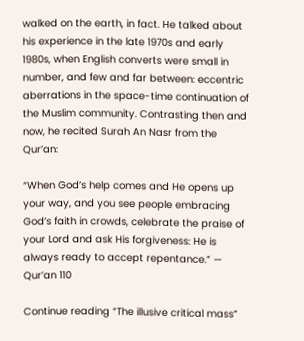walked on the earth, in fact. He talked about his experience in the late 1970s and early 1980s, when English converts were small in number, and few and far between: eccentric aberrations in the space-time continuation of the Muslim community. Contrasting then and now, he recited Surah An Nasr from the Qur’an:

“When God’s help comes and He opens up your way, and you see people embracing God’s faith in crowds, celebrate the praise of your Lord and ask His forgiveness: He is always ready to accept repentance.” — Qur’an 110

Continue reading “The illusive critical mass”